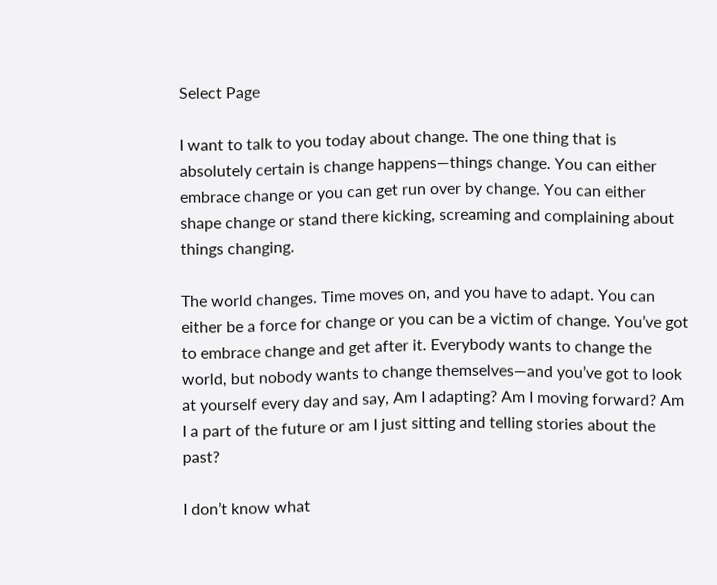Select Page

I want to talk to you today about change. The one thing that is absolutely certain is change happens—things change. You can either embrace change or you can get run over by change. You can either shape change or stand there kicking, screaming and complaining about things changing.

The world changes. Time moves on, and you have to adapt. You can either be a force for change or you can be a victim of change. You’ve got to embrace change and get after it. Everybody wants to change the world, but nobody wants to change themselves—and you’ve got to look at yourself every day and say, Am I adapting? Am I moving forward? Am I a part of the future or am I just sitting and telling stories about the past?

I don’t know what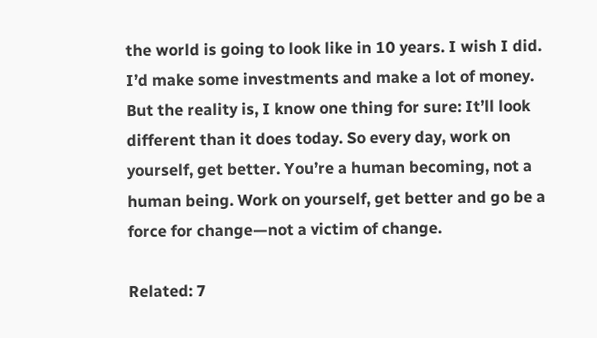the world is going to look like in 10 years. I wish I did. I’d make some investments and make a lot of money. But the reality is, I know one thing for sure: It’ll look different than it does today. So every day, work on yourself, get better. You’re a human becoming, not a human being. Work on yourself, get better and go be a force for change—not a victim of change.

Related: 7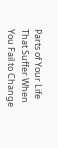Parts of Your Life That Suffer When You Fail to Change